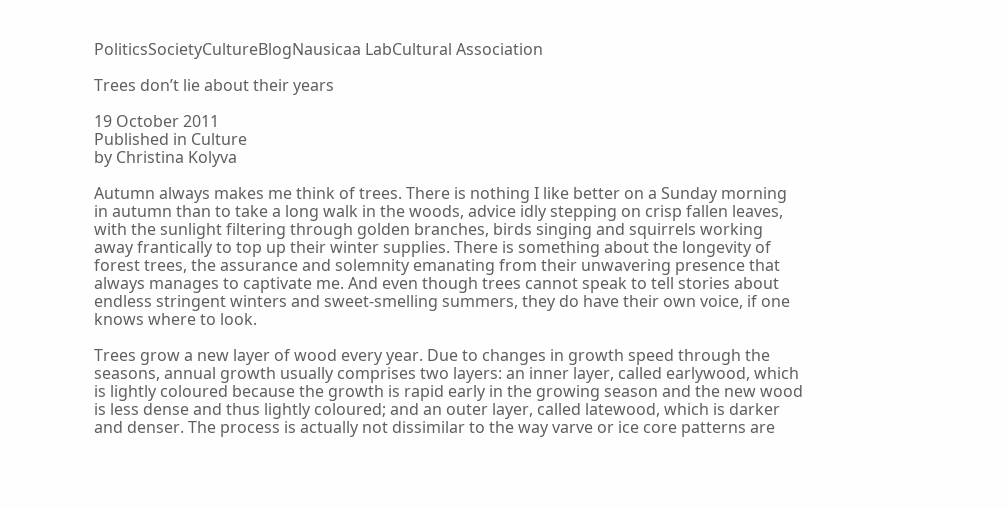PoliticsSocietyCultureBlogNausicaa LabCultural Association

Trees don’t lie about their years

19 October 2011
Published in Culture
by Christina Kolyva

Autumn always makes me think of trees. There is nothing I like better on a Sunday morning in autumn than to take a long walk in the woods, advice idly stepping on crisp fallen leaves, with the sunlight filtering through golden branches, birds singing and squirrels working away frantically to top up their winter supplies. There is something about the longevity of forest trees, the assurance and solemnity emanating from their unwavering presence that always manages to captivate me. And even though trees cannot speak to tell stories about endless stringent winters and sweet-smelling summers, they do have their own voice, if one knows where to look.

Trees grow a new layer of wood every year. Due to changes in growth speed through the seasons, annual growth usually comprises two layers: an inner layer, called earlywood, which is lightly coloured because the growth is rapid early in the growing season and the new wood is less dense and thus lightly coloured; and an outer layer, called latewood, which is darker and denser. The process is actually not dissimilar to the way varve or ice core patterns are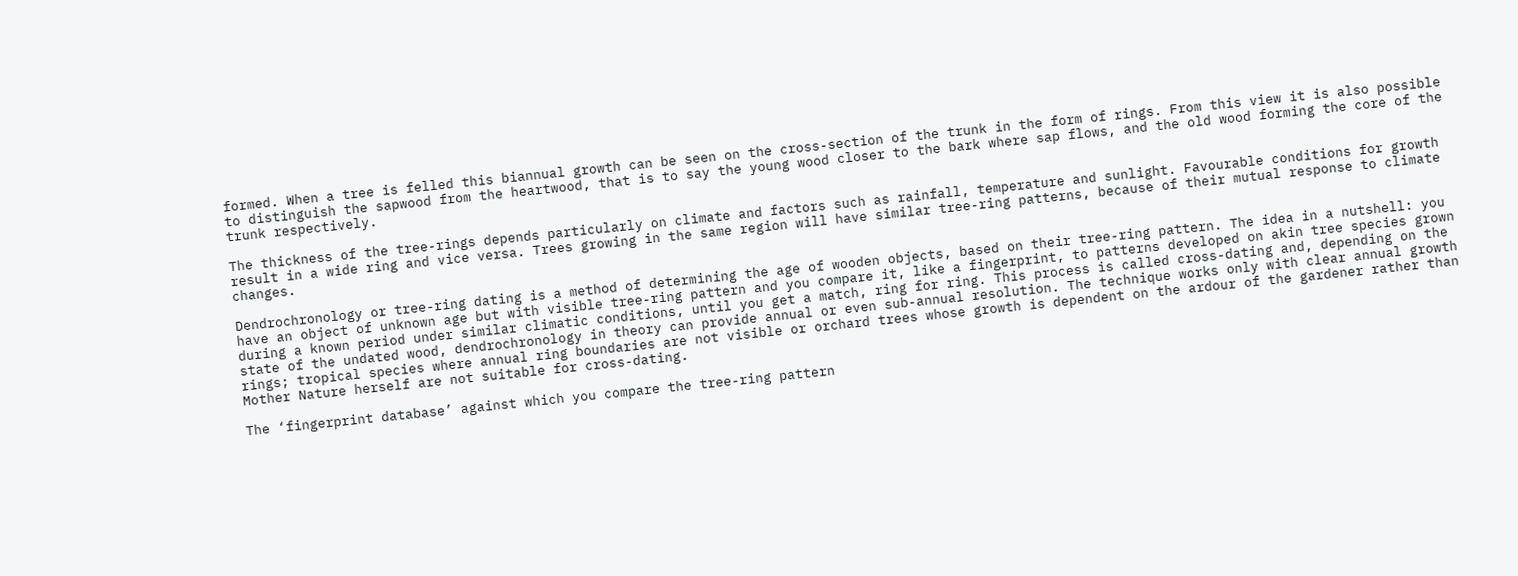formed. When a tree is felled this biannual growth can be seen on the cross-section of the trunk in the form of rings. From this view it is also possible to distinguish the sapwood from the heartwood, that is to say the young wood closer to the bark where sap flows, and the old wood forming the core of the trunk respectively.

The thickness of the tree-rings depends particularly on climate and factors such as rainfall, temperature and sunlight. Favourable conditions for growth result in a wide ring and vice versa. Trees growing in the same region will have similar tree-ring patterns, because of their mutual response to climate changes.

Dendrochronology or tree-ring dating is a method of determining the age of wooden objects, based on their tree-ring pattern. The idea in a nutshell: you have an object of unknown age but with visible tree-ring pattern and you compare it, like a fingerprint, to patterns developed on akin tree species grown during a known period under similar climatic conditions, until you get a match, ring for ring. This process is called cross-dating and, depending on the state of the undated wood, dendrochronology in theory can provide annual or even sub-annual resolution. The technique works only with clear annual growth rings; tropical species where annual ring boundaries are not visible or orchard trees whose growth is dependent on the ardour of the gardener rather than Mother Nature herself are not suitable for cross-dating.

The ‘fingerprint database’ against which you compare the tree-ring pattern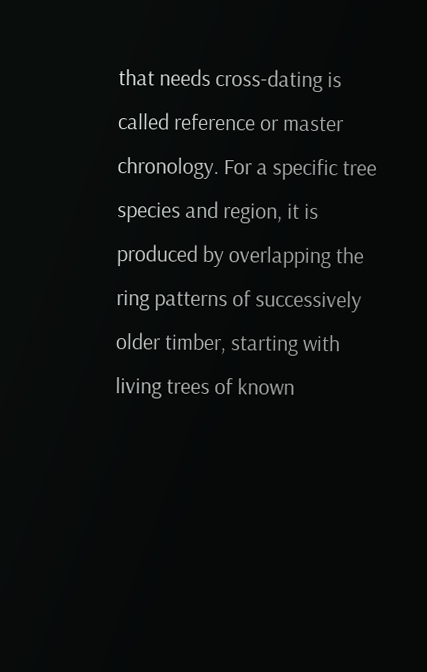that needs cross-dating is called reference or master chronology. For a specific tree species and region, it is produced by overlapping the ring patterns of successively older timber, starting with living trees of known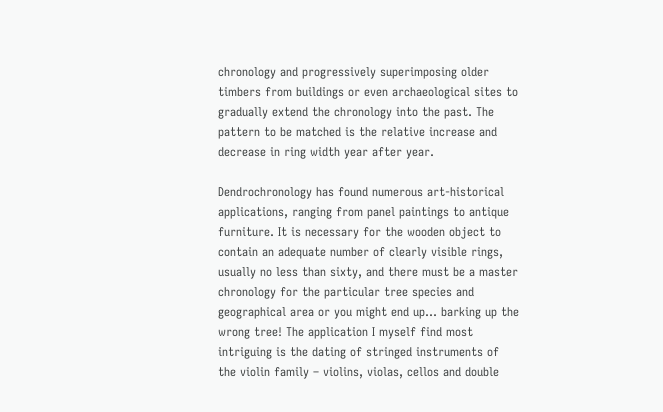chronology and progressively superimposing older timbers from buildings or even archaeological sites to gradually extend the chronology into the past. The pattern to be matched is the relative increase and decrease in ring width year after year.

Dendrochronology has found numerous art-historical applications, ranging from panel paintings to antique furniture. It is necessary for the wooden object to contain an adequate number of clearly visible rings, usually no less than sixty, and there must be a master chronology for the particular tree species and geographical area or you might end up… barking up the wrong tree! The application I myself find most intriguing is the dating of stringed instruments of the violin family – violins, violas, cellos and double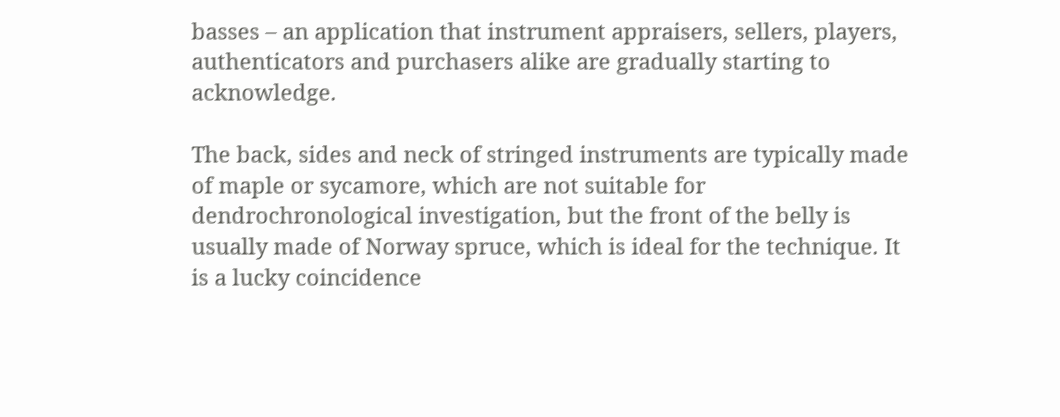basses – an application that instrument appraisers, sellers, players, authenticators and purchasers alike are gradually starting to acknowledge.

The back, sides and neck of stringed instruments are typically made of maple or sycamore, which are not suitable for dendrochronological investigation, but the front of the belly is usually made of Norway spruce, which is ideal for the technique. It is a lucky coincidence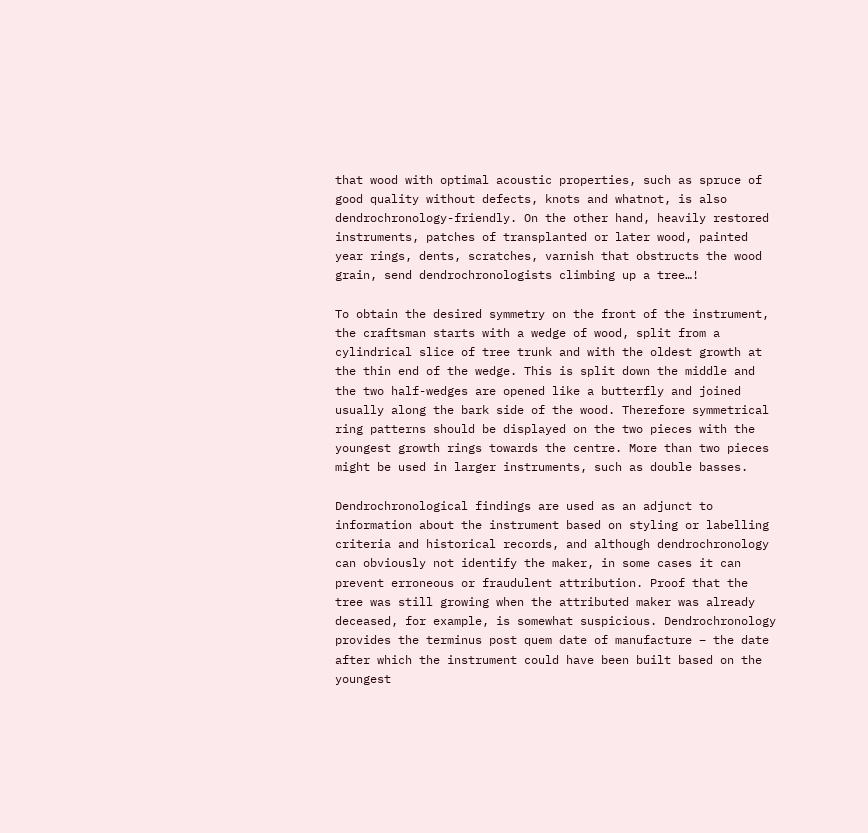that wood with optimal acoustic properties, such as spruce of good quality without defects, knots and whatnot, is also dendrochronology-friendly. On the other hand, heavily restored instruments, patches of transplanted or later wood, painted year rings, dents, scratches, varnish that obstructs the wood grain, send dendrochronologists climbing up a tree…!

To obtain the desired symmetry on the front of the instrument, the craftsman starts with a wedge of wood, split from a cylindrical slice of tree trunk and with the oldest growth at the thin end of the wedge. This is split down the middle and the two half-wedges are opened like a butterfly and joined usually along the bark side of the wood. Therefore symmetrical ring patterns should be displayed on the two pieces with the youngest growth rings towards the centre. More than two pieces might be used in larger instruments, such as double basses.

Dendrochronological findings are used as an adjunct to information about the instrument based on styling or labelling criteria and historical records, and although dendrochronology can obviously not identify the maker, in some cases it can prevent erroneous or fraudulent attribution. Proof that the tree was still growing when the attributed maker was already deceased, for example, is somewhat suspicious. Dendrochronology provides the terminus post quem date of manufacture – the date after which the instrument could have been built based on the youngest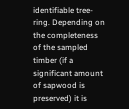identifiable tree-ring. Depending on the completeness of the sampled timber (if a significant amount of sapwood is preserved) it is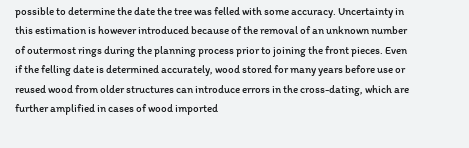possible to determine the date the tree was felled with some accuracy. Uncertainty in this estimation is however introduced because of the removal of an unknown number of outermost rings during the planning process prior to joining the front pieces. Even if the felling date is determined accurately, wood stored for many years before use or reused wood from older structures can introduce errors in the cross-dating, which are further amplified in cases of wood imported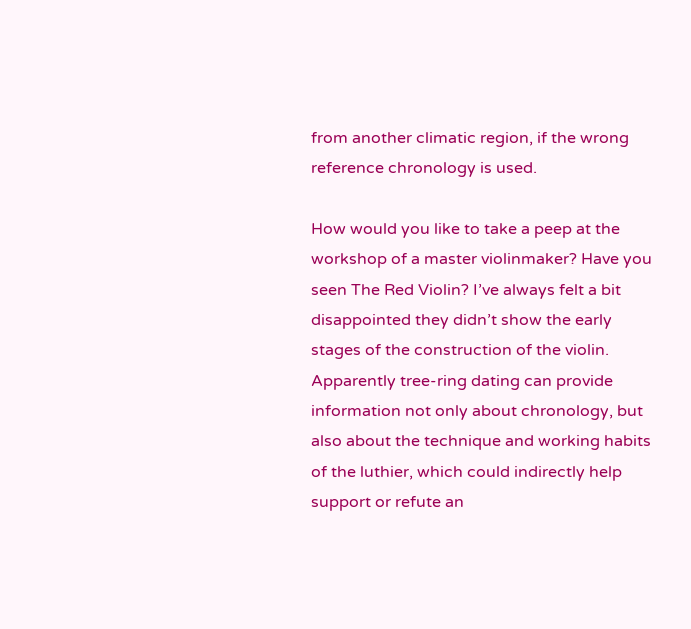from another climatic region, if the wrong reference chronology is used.

How would you like to take a peep at the workshop of a master violinmaker? Have you seen The Red Violin? I’ve always felt a bit disappointed they didn’t show the early stages of the construction of the violin. Apparently tree-ring dating can provide information not only about chronology, but also about the technique and working habits of the luthier, which could indirectly help support or refute an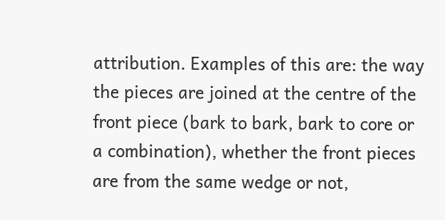attribution. Examples of this are: the way the pieces are joined at the centre of the front piece (bark to bark, bark to core or a combination), whether the front pieces are from the same wedge or not,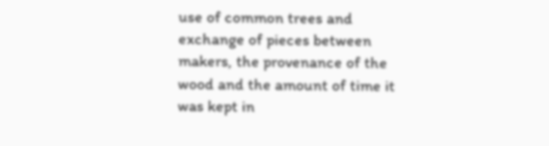use of common trees and exchange of pieces between makers, the provenance of the wood and the amount of time it was kept in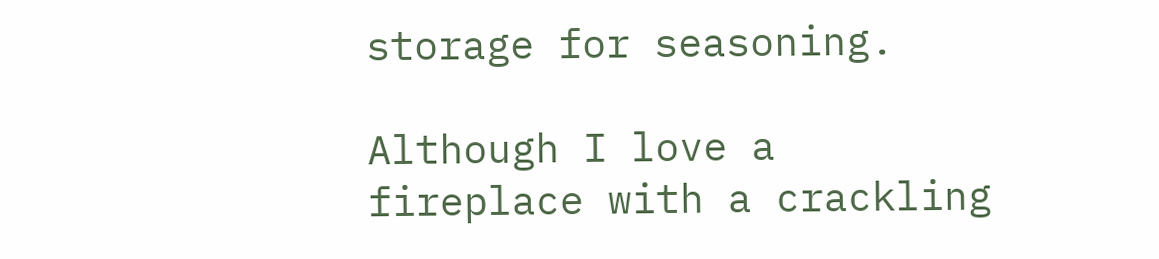storage for seasoning.

Although I love a fireplace with a crackling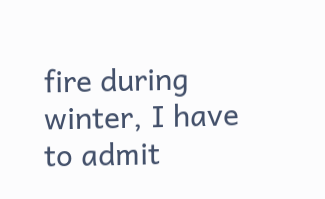fire during winter, I have to admit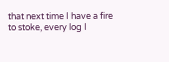that next time I have a fire to stoke, every log I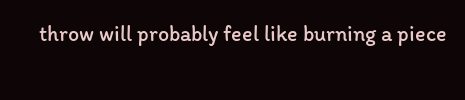throw will probably feel like burning a piece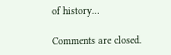of history…

Comments are closed.